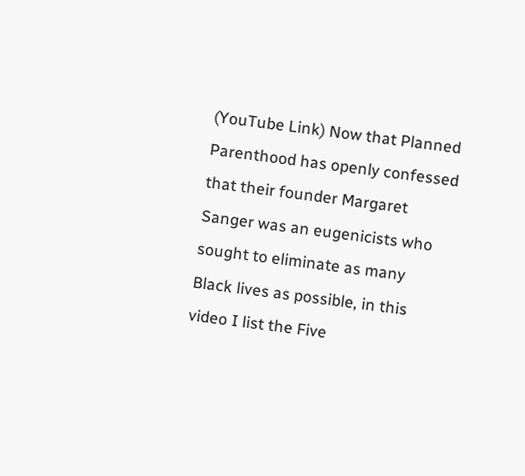(YouTube Link) Now that Planned Parenthood has openly confessed that their founder Margaret Sanger was an eugenicists who sought to eliminate as many Black lives as possible, in this video I list the Five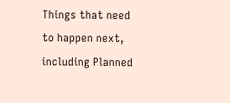Things that need to happen next, including Planned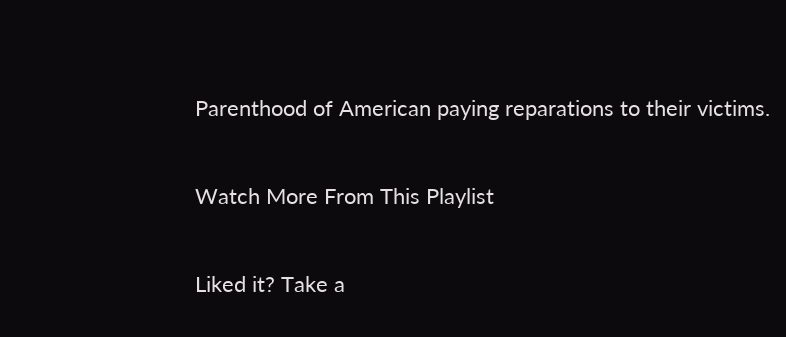Parenthood of American paying reparations to their victims.

Watch More From This Playlist

Liked it? Take a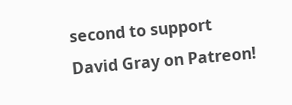second to support David Gray on Patreon!